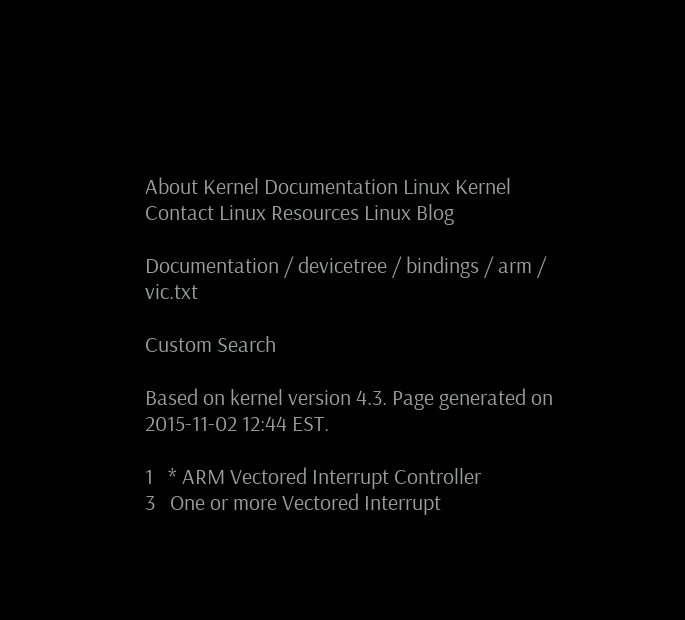About Kernel Documentation Linux Kernel Contact Linux Resources Linux Blog

Documentation / devicetree / bindings / arm / vic.txt

Custom Search

Based on kernel version 4.3. Page generated on 2015-11-02 12:44 EST.

1   * ARM Vectored Interrupt Controller
3   One or more Vectored Interrupt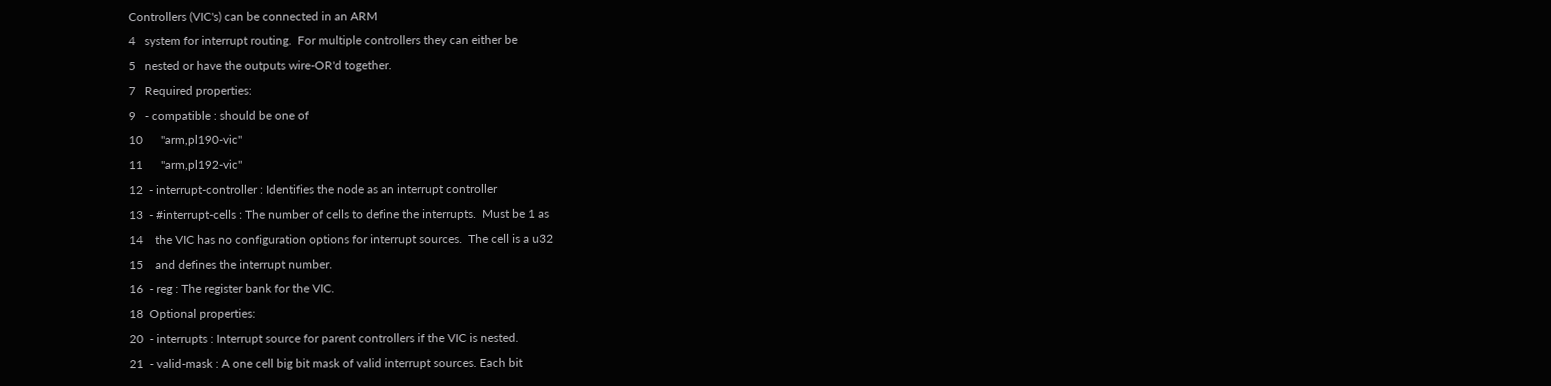Controllers (VIC's) can be connected in an ARM
4   system for interrupt routing.  For multiple controllers they can either be
5   nested or have the outputs wire-OR'd together.
7   Required properties:
9   - compatible : should be one of
10      "arm,pl190-vic"
11      "arm,pl192-vic"
12  - interrupt-controller : Identifies the node as an interrupt controller
13  - #interrupt-cells : The number of cells to define the interrupts.  Must be 1 as
14    the VIC has no configuration options for interrupt sources.  The cell is a u32
15    and defines the interrupt number.
16  - reg : The register bank for the VIC.
18  Optional properties:
20  - interrupts : Interrupt source for parent controllers if the VIC is nested.
21  - valid-mask : A one cell big bit mask of valid interrupt sources. Each bit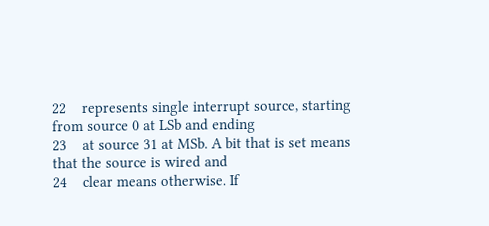22    represents single interrupt source, starting from source 0 at LSb and ending
23    at source 31 at MSb. A bit that is set means that the source is wired and
24    clear means otherwise. If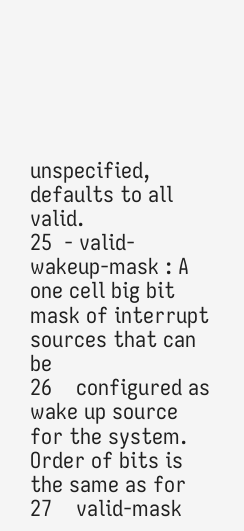unspecified, defaults to all valid.
25  - valid-wakeup-mask : A one cell big bit mask of interrupt sources that can be
26    configured as wake up source for the system. Order of bits is the same as for
27    valid-mask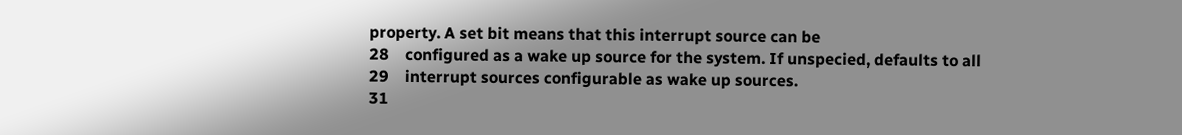property. A set bit means that this interrupt source can be
28    configured as a wake up source for the system. If unspecied, defaults to all
29    interrupt sources configurable as wake up sources.
31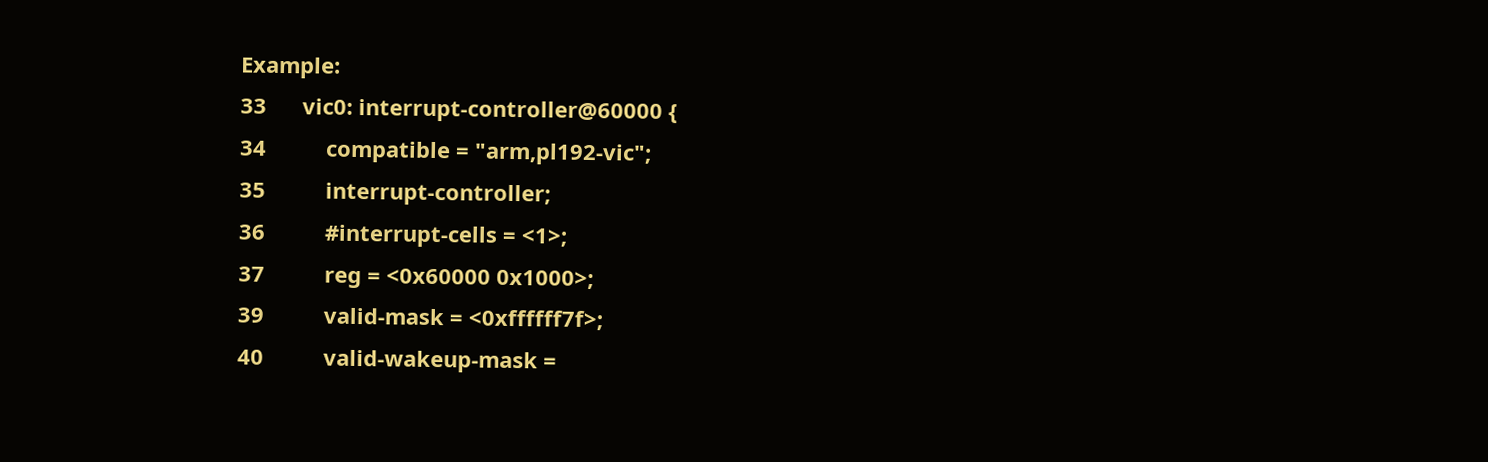Example:
33      vic0: interrupt-controller@60000 {
34          compatible = "arm,pl192-vic";
35          interrupt-controller;
36          #interrupt-cells = <1>;
37          reg = <0x60000 0x1000>;
39          valid-mask = <0xffffff7f>;
40          valid-wakeup-mask =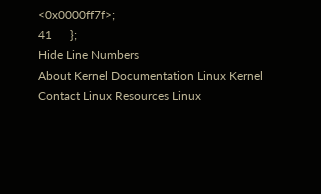<0x0000ff7f>;
41      };
Hide Line Numbers
About Kernel Documentation Linux Kernel Contact Linux Resources Linux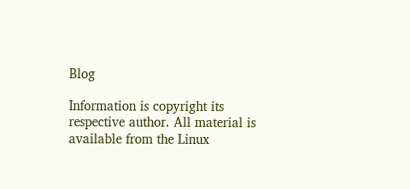Blog

Information is copyright its respective author. All material is available from the Linux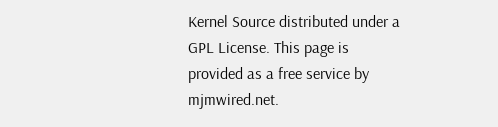Kernel Source distributed under a GPL License. This page is provided as a free service by mjmwired.net.